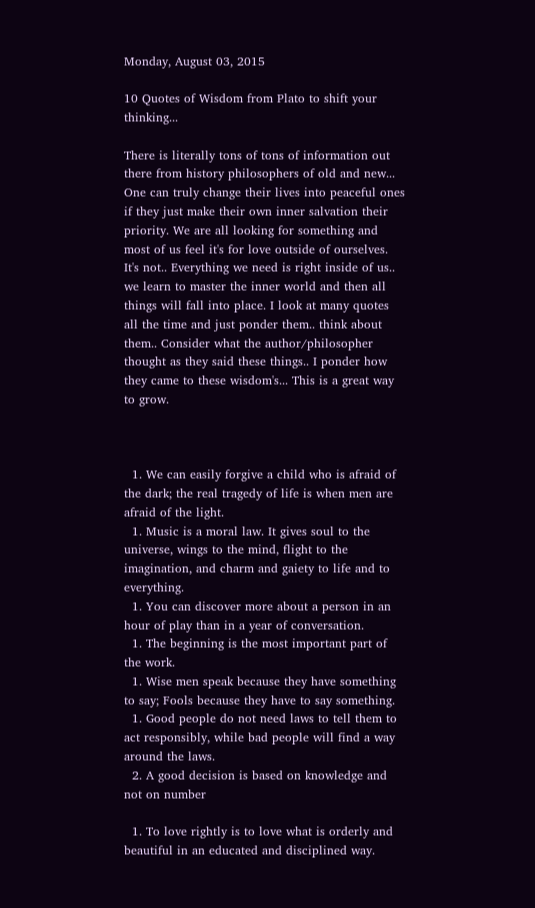Monday, August 03, 2015

10 Quotes of Wisdom from Plato to shift your thinking...

There is literally tons of tons of information out there from history philosophers of old and new... One can truly change their lives into peaceful ones if they just make their own inner salvation their priority. We are all looking for something and most of us feel it's for love outside of ourselves. It's not.. Everything we need is right inside of us.. we learn to master the inner world and then all things will fall into place. I look at many quotes all the time and just ponder them.. think about them.. Consider what the author/philosopher thought as they said these things.. I ponder how they came to these wisdom's... This is a great way to grow.



  1. We can easily forgive a child who is afraid of the dark; the real tragedy of life is when men are afraid of the light.
  1. Music is a moral law. It gives soul to the universe, wings to the mind, flight to the imagination, and charm and gaiety to life and to everything.
  1. You can discover more about a person in an hour of play than in a year of conversation.
  1. The beginning is the most important part of the work.
  1. Wise men speak because they have something to say; Fools because they have to say something.
  1. Good people do not need laws to tell them to act responsibly, while bad people will find a way around the laws.
  2. A good decision is based on knowledge and not on number

  1. To love rightly is to love what is orderly and beautiful in an educated and disciplined way.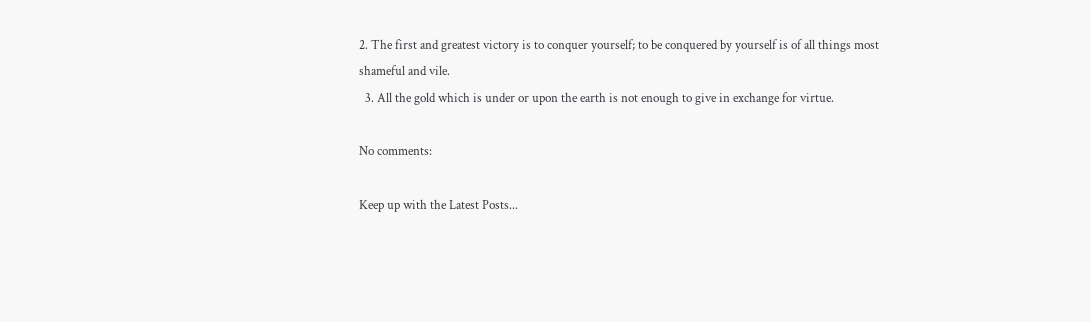2. The first and greatest victory is to conquer yourself; to be conquered by yourself is of all things most shameful and vile.
  3. All the gold which is under or upon the earth is not enough to give in exchange for virtue.

No comments:

Keep up with the Latest Posts...